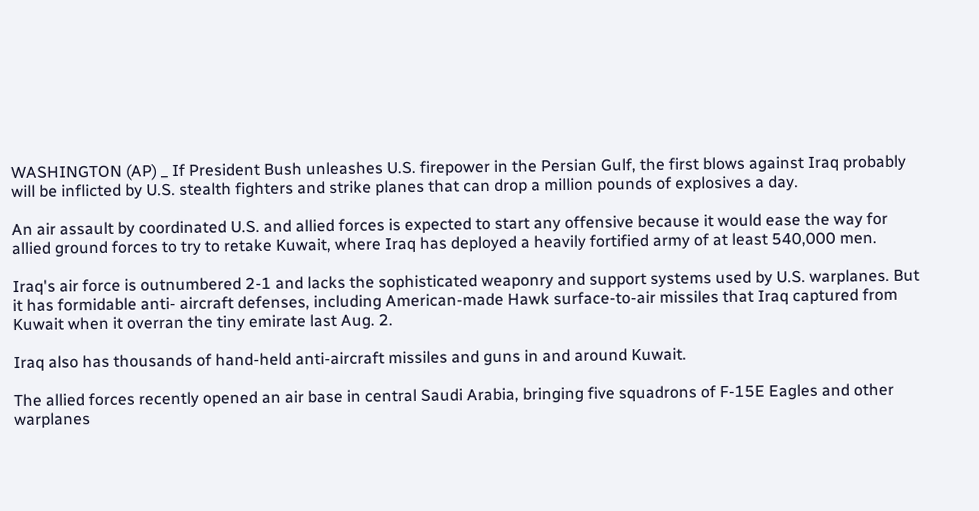WASHINGTON (AP) _ If President Bush unleashes U.S. firepower in the Persian Gulf, the first blows against Iraq probably will be inflicted by U.S. stealth fighters and strike planes that can drop a million pounds of explosives a day.

An air assault by coordinated U.S. and allied forces is expected to start any offensive because it would ease the way for allied ground forces to try to retake Kuwait, where Iraq has deployed a heavily fortified army of at least 540,000 men.

Iraq's air force is outnumbered 2-1 and lacks the sophisticated weaponry and support systems used by U.S. warplanes. But it has formidable anti- aircraft defenses, including American-made Hawk surface-to-air missiles that Iraq captured from Kuwait when it overran the tiny emirate last Aug. 2.

Iraq also has thousands of hand-held anti-aircraft missiles and guns in and around Kuwait.

The allied forces recently opened an air base in central Saudi Arabia, bringing five squadrons of F-15E Eagles and other warplanes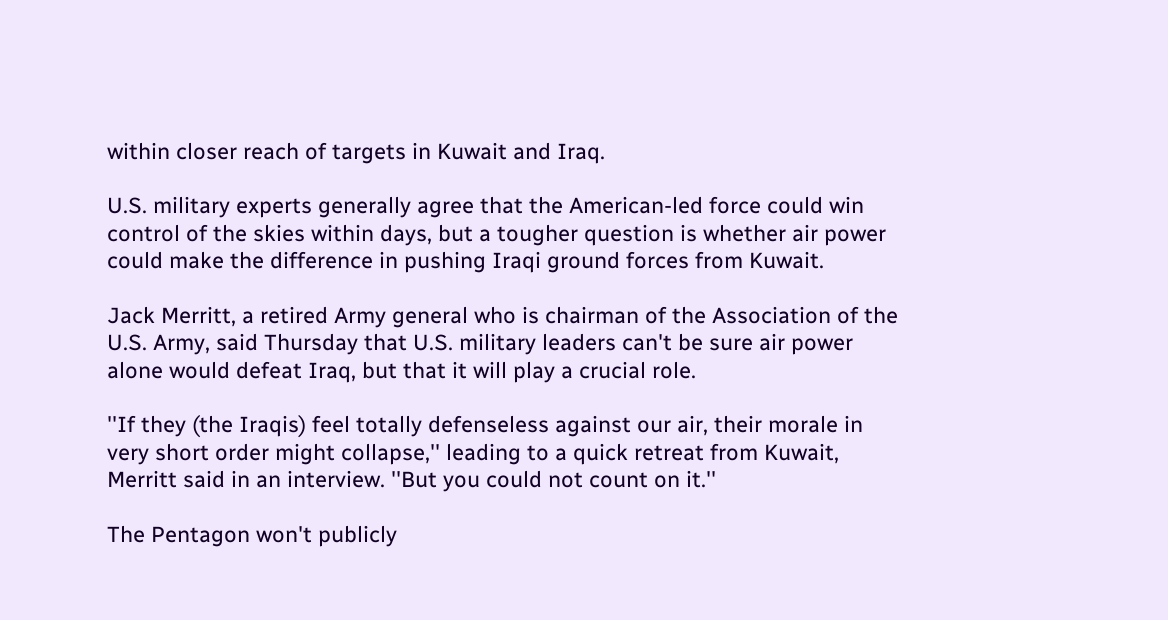within closer reach of targets in Kuwait and Iraq.

U.S. military experts generally agree that the American-led force could win control of the skies within days, but a tougher question is whether air power could make the difference in pushing Iraqi ground forces from Kuwait.

Jack Merritt, a retired Army general who is chairman of the Association of the U.S. Army, said Thursday that U.S. military leaders can't be sure air power alone would defeat Iraq, but that it will play a crucial role.

''If they (the Iraqis) feel totally defenseless against our air, their morale in very short order might collapse,'' leading to a quick retreat from Kuwait, Merritt said in an interview. ''But you could not count on it.''

The Pentagon won't publicly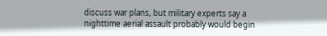discuss war plans, but military experts say a nighttime aerial assault probably would begin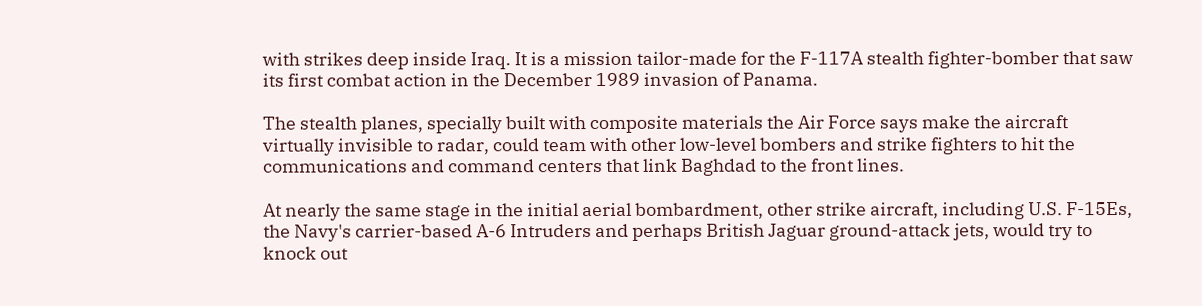with strikes deep inside Iraq. It is a mission tailor-made for the F-117A stealth fighter-bomber that saw its first combat action in the December 1989 invasion of Panama.

The stealth planes, specially built with composite materials the Air Force says make the aircraft virtually invisible to radar, could team with other low-level bombers and strike fighters to hit the communications and command centers that link Baghdad to the front lines.

At nearly the same stage in the initial aerial bombardment, other strike aircraft, including U.S. F-15Es, the Navy's carrier-based A-6 Intruders and perhaps British Jaguar ground-attack jets, would try to knock out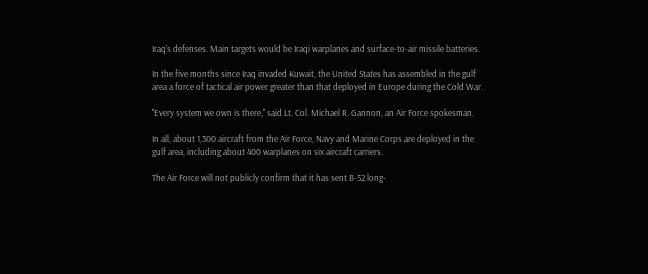Iraq's defenses. Main targets would be Iraqi warplanes and surface-to-air missile batteries.

In the five months since Iraq invaded Kuwait, the United States has assembled in the gulf area a force of tactical air power greater than that deployed in Europe during the Cold War.

''Every system we own is there,'' said Lt. Col. Michael R. Gannon, an Air Force spokesman.

In all, about 1,300 aircraft from the Air Force, Navy and Marine Corps are deployed in the gulf area, including about 400 warplanes on six aircraft carriers.

The Air Force will not publicly confirm that it has sent B-52 long-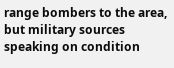range bombers to the area, but military sources speaking on condition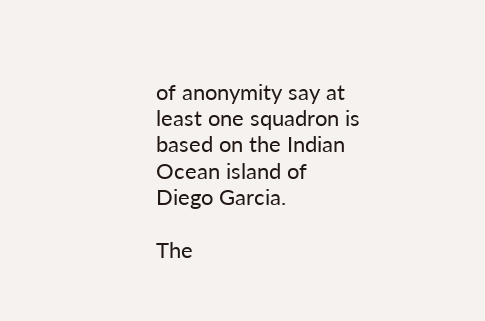of anonymity say at least one squadron is based on the Indian Ocean island of Diego Garcia.

The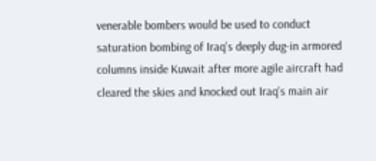venerable bombers would be used to conduct saturation bombing of Iraq's deeply dug-in armored columns inside Kuwait after more agile aircraft had cleared the skies and knocked out Iraq's main air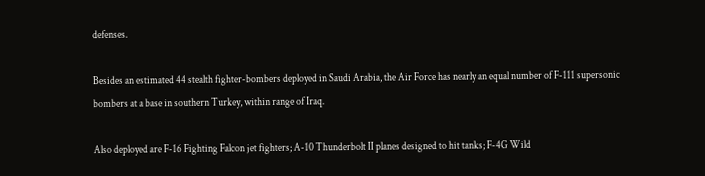defenses.

Besides an estimated 44 stealth fighter-bombers deployed in Saudi Arabia, the Air Force has nearly an equal number of F-111 supersonic bombers at a base in southern Turkey, within range of Iraq.

Also deployed are F-16 Fighting Falcon jet fighters; A-10 Thunderbolt II planes designed to hit tanks; F-4G Wild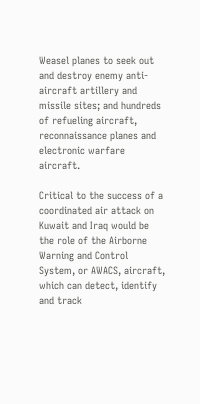Weasel planes to seek out and destroy enemy anti-aircraft artillery and missile sites; and hundreds of refueling aircraft, reconnaissance planes and electronic warfare aircraft.

Critical to the success of a coordinated air attack on Kuwait and Iraq would be the role of the Airborne Warning and Control System, or AWACS, aircraft, which can detect, identify and track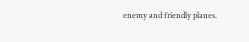enemy and friendly planes.